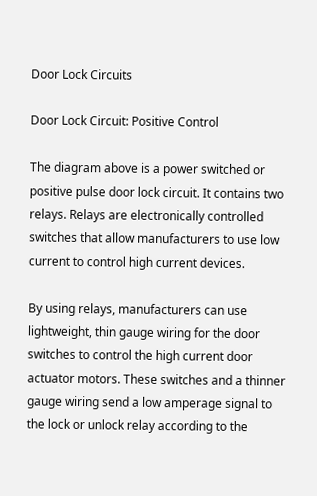Door Lock Circuits

Door Lock Circuit: Positive Control

The diagram above is a power switched or positive pulse door lock circuit. It contains two relays. Relays are electronically controlled switches that allow manufacturers to use low current to control high current devices.

By using relays, manufacturers can use lightweight, thin gauge wiring for the door switches to control the high current door actuator motors. These switches and a thinner gauge wiring send a low amperage signal to the lock or unlock relay according to the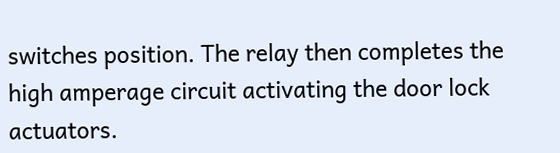switches position. The relay then completes the high amperage circuit activating the door lock actuators.